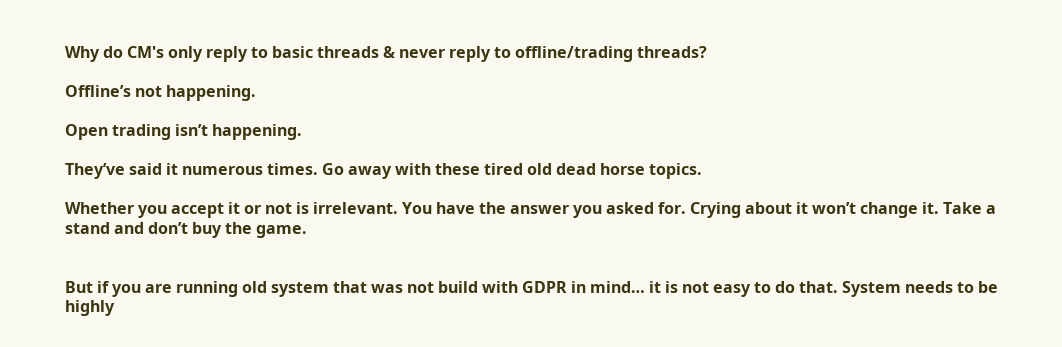Why do CM's only reply to basic threads & never reply to offline/trading threads?

Offline’s not happening.

Open trading isn’t happening.

They’ve said it numerous times. Go away with these tired old dead horse topics.

Whether you accept it or not is irrelevant. You have the answer you asked for. Crying about it won’t change it. Take a stand and don’t buy the game.


But if you are running old system that was not build with GDPR in mind… it is not easy to do that. System needs to be highly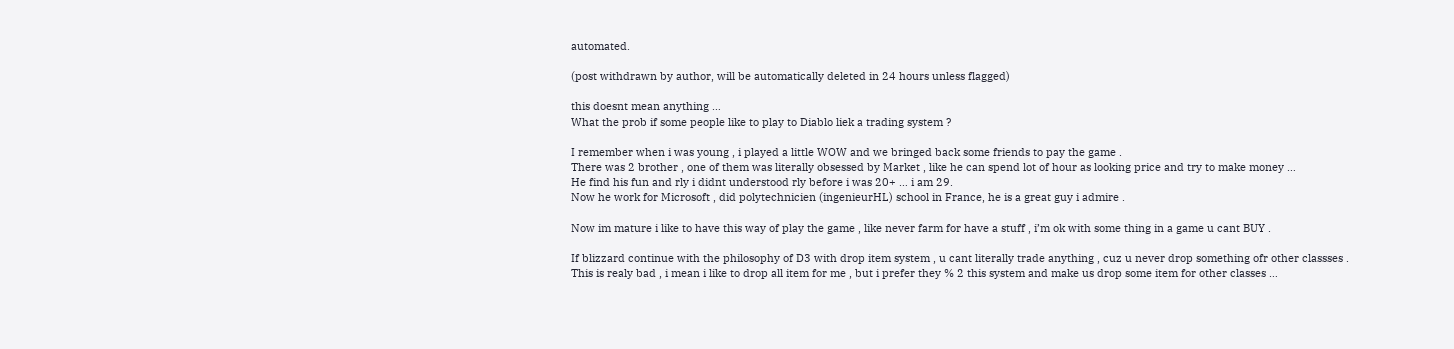automated.

(post withdrawn by author, will be automatically deleted in 24 hours unless flagged)

this doesnt mean anything …
What the prob if some people like to play to Diablo liek a trading system ?

I remember when i was young , i played a little WOW and we bringed back some friends to pay the game .
There was 2 brother , one of them was literally obsessed by Market , like he can spend lot of hour as looking price and try to make money …
He find his fun and rly i didnt understood rly before i was 20+ … i am 29.
Now he work for Microsoft , did polytechnicien (ingenieurHL) school in France, he is a great guy i admire .

Now im mature i like to have this way of play the game , like never farm for have a stuff , i’m ok with some thing in a game u cant BUY .

If blizzard continue with the philosophy of D3 with drop item system , u cant literally trade anything , cuz u never drop something ofr other classses .
This is realy bad , i mean i like to drop all item for me , but i prefer they % 2 this system and make us drop some item for other classes …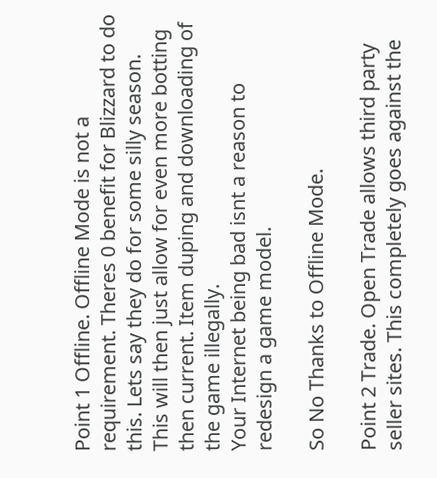Point 1 Offline. Offline Mode is not a requirement. Theres 0 benefit for Blizzard to do this. Lets say they do for some silly season. This will then just allow for even more botting then current. Item duping and downloading of the game illegally.
Your Internet being bad isnt a reason to redesign a game model.

So No Thanks to Offline Mode.

Point 2 Trade. Open Trade allows third party seller sites. This completely goes against the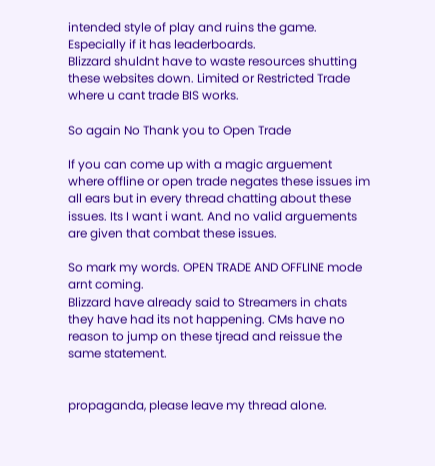intended style of play and ruins the game. Especially if it has leaderboards.
Blizzard shuldnt have to waste resources shutting these websites down. Limited or Restricted Trade where u cant trade BIS works.

So again No Thank you to Open Trade

If you can come up with a magic arguement where offline or open trade negates these issues im all ears but in every thread chatting about these issues. Its I want i want. And no valid arguements are given that combat these issues.

So mark my words. OPEN TRADE AND OFFLINE mode arnt coming.
Blizzard have already said to Streamers in chats they have had its not happening. CMs have no reason to jump on these tjread and reissue the same statement.


propaganda, please leave my thread alone.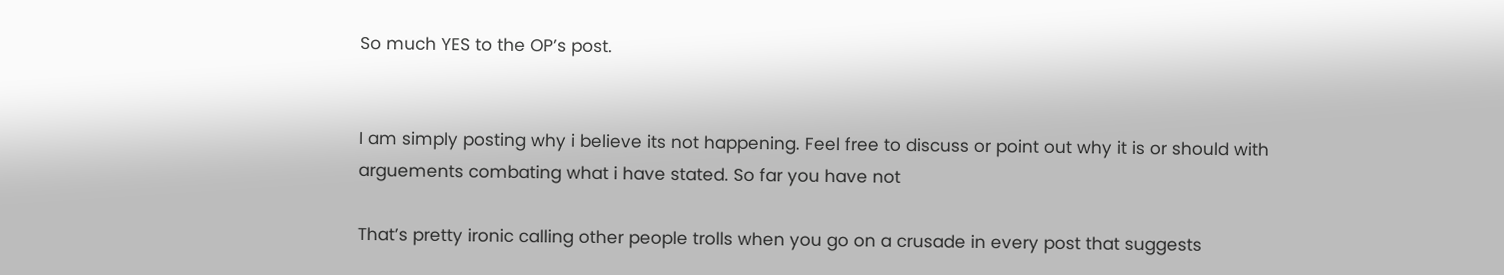So much YES to the OP’s post.


I am simply posting why i believe its not happening. Feel free to discuss or point out why it is or should with arguements combating what i have stated. So far you have not

That’s pretty ironic calling other people trolls when you go on a crusade in every post that suggests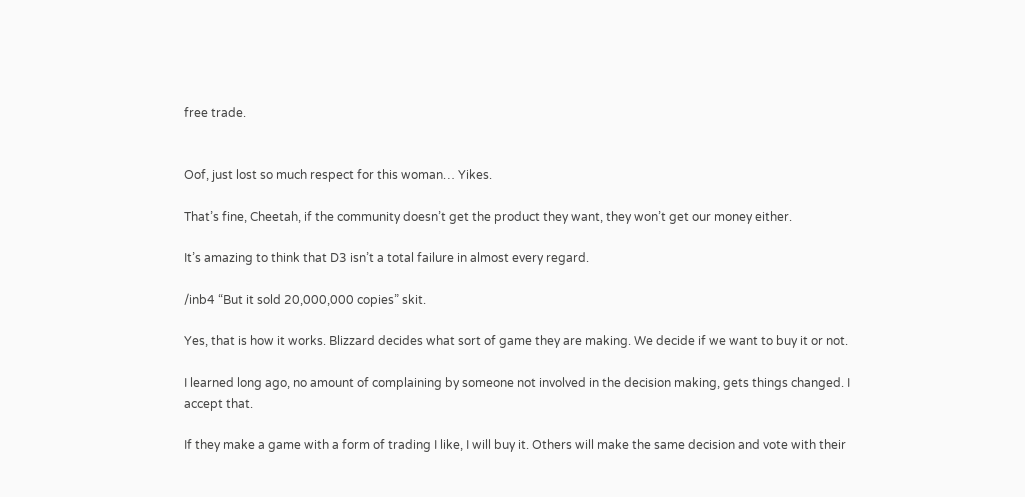free trade.


Oof, just lost so much respect for this woman… Yikes.

That’s fine, Cheetah, if the community doesn’t get the product they want, they won’t get our money either.

It’s amazing to think that D3 isn’t a total failure in almost every regard.

/inb4 “But it sold 20,000,000 copies” skit.

Yes, that is how it works. Blizzard decides what sort of game they are making. We decide if we want to buy it or not.

I learned long ago, no amount of complaining by someone not involved in the decision making, gets things changed. I accept that.

If they make a game with a form of trading I like, I will buy it. Others will make the same decision and vote with their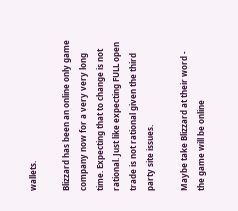wallets.

Blizzard has been an online only game company now for a very very long time. Expecting that to change is not rational. Just like expecting FULL open trade is not rational given the third party site issues.

Maybe take Blizzard at their word - the game will be online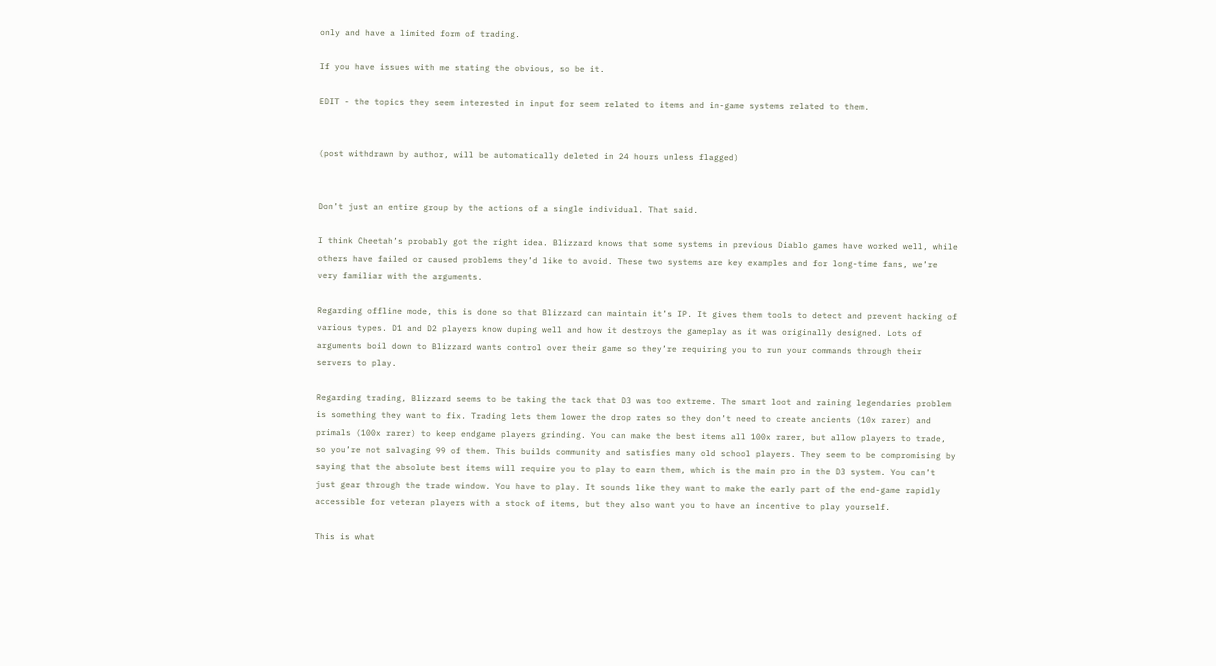only and have a limited form of trading.

If you have issues with me stating the obvious, so be it.

EDIT - the topics they seem interested in input for seem related to items and in-game systems related to them.


(post withdrawn by author, will be automatically deleted in 24 hours unless flagged)


Don’t just an entire group by the actions of a single individual. That said.

I think Cheetah’s probably got the right idea. Blizzard knows that some systems in previous Diablo games have worked well, while others have failed or caused problems they’d like to avoid. These two systems are key examples and for long-time fans, we’re very familiar with the arguments.

Regarding offline mode, this is done so that Blizzard can maintain it’s IP. It gives them tools to detect and prevent hacking of various types. D1 and D2 players know duping well and how it destroys the gameplay as it was originally designed. Lots of arguments boil down to Blizzard wants control over their game so they’re requiring you to run your commands through their servers to play.

Regarding trading, Blizzard seems to be taking the tack that D3 was too extreme. The smart loot and raining legendaries problem is something they want to fix. Trading lets them lower the drop rates so they don’t need to create ancients (10x rarer) and primals (100x rarer) to keep endgame players grinding. You can make the best items all 100x rarer, but allow players to trade, so you’re not salvaging 99 of them. This builds community and satisfies many old school players. They seem to be compromising by saying that the absolute best items will require you to play to earn them, which is the main pro in the D3 system. You can’t just gear through the trade window. You have to play. It sounds like they want to make the early part of the end-game rapidly accessible for veteran players with a stock of items, but they also want you to have an incentive to play yourself.

This is what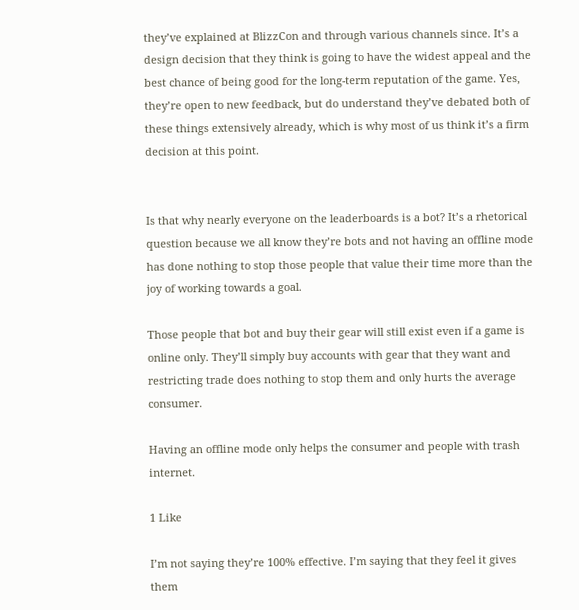they’ve explained at BlizzCon and through various channels since. It’s a design decision that they think is going to have the widest appeal and the best chance of being good for the long-term reputation of the game. Yes, they’re open to new feedback, but do understand they’ve debated both of these things extensively already, which is why most of us think it’s a firm decision at this point.


Is that why nearly everyone on the leaderboards is a bot? It’s a rhetorical question because we all know they’re bots and not having an offline mode has done nothing to stop those people that value their time more than the joy of working towards a goal.

Those people that bot and buy their gear will still exist even if a game is online only. They’ll simply buy accounts with gear that they want and restricting trade does nothing to stop them and only hurts the average consumer.

Having an offline mode only helps the consumer and people with trash internet.

1 Like

I’m not saying they’re 100% effective. I’m saying that they feel it gives them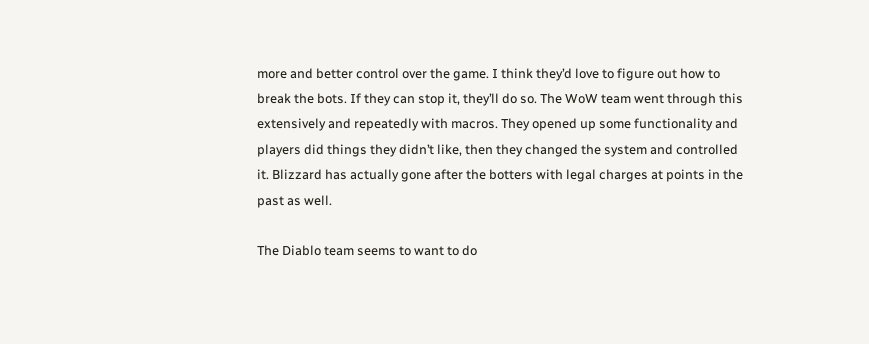more and better control over the game. I think they’d love to figure out how to break the bots. If they can stop it, they’ll do so. The WoW team went through this extensively and repeatedly with macros. They opened up some functionality and players did things they didn’t like, then they changed the system and controlled it. Blizzard has actually gone after the botters with legal charges at points in the past as well.

The Diablo team seems to want to do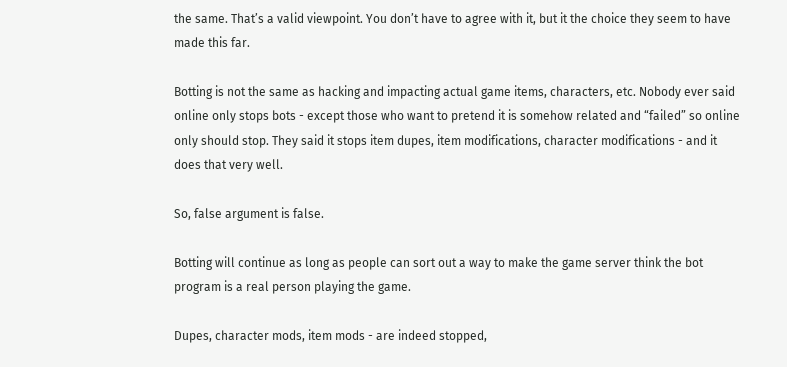the same. That’s a valid viewpoint. You don’t have to agree with it, but it the choice they seem to have made this far.

Botting is not the same as hacking and impacting actual game items, characters, etc. Nobody ever said online only stops bots - except those who want to pretend it is somehow related and “failed” so online only should stop. They said it stops item dupes, item modifications, character modifications - and it does that very well.

So, false argument is false.

Botting will continue as long as people can sort out a way to make the game server think the bot program is a real person playing the game.

Dupes, character mods, item mods - are indeed stopped,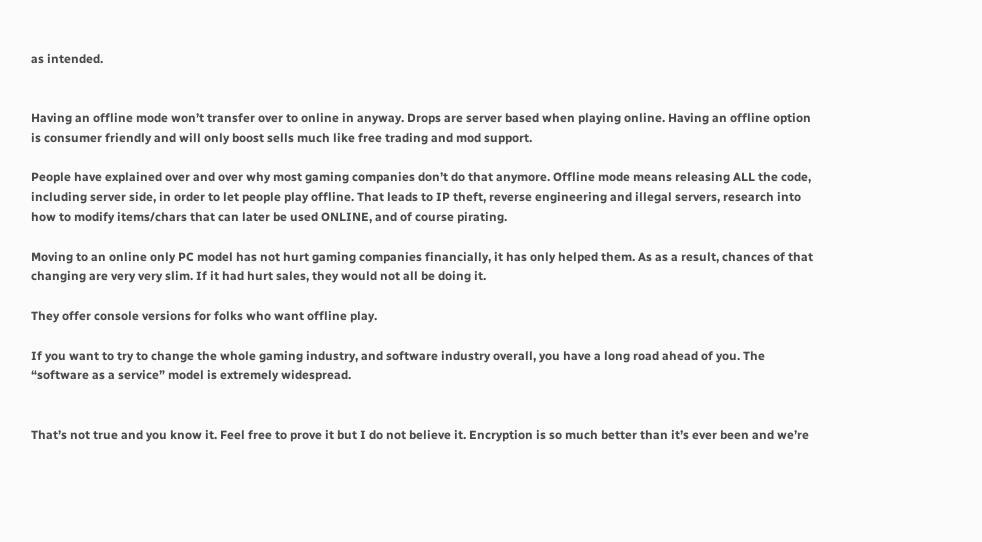as intended.


Having an offline mode won’t transfer over to online in anyway. Drops are server based when playing online. Having an offline option is consumer friendly and will only boost sells much like free trading and mod support.

People have explained over and over why most gaming companies don’t do that anymore. Offline mode means releasing ALL the code, including server side, in order to let people play offline. That leads to IP theft, reverse engineering and illegal servers, research into how to modify items/chars that can later be used ONLINE, and of course pirating.

Moving to an online only PC model has not hurt gaming companies financially, it has only helped them. As as a result, chances of that changing are very very slim. If it had hurt sales, they would not all be doing it.

They offer console versions for folks who want offline play.

If you want to try to change the whole gaming industry, and software industry overall, you have a long road ahead of you. The “software as a service” model is extremely widespread.


That’s not true and you know it. Feel free to prove it but I do not believe it. Encryption is so much better than it’s ever been and we’re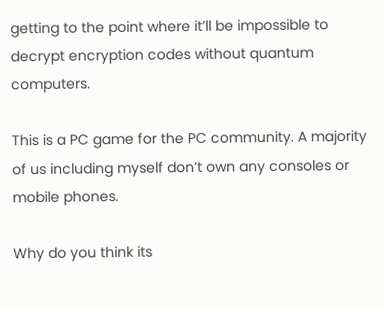getting to the point where it’ll be impossible to decrypt encryption codes without quantum computers.

This is a PC game for the PC community. A majority of us including myself don’t own any consoles or mobile phones.

Why do you think its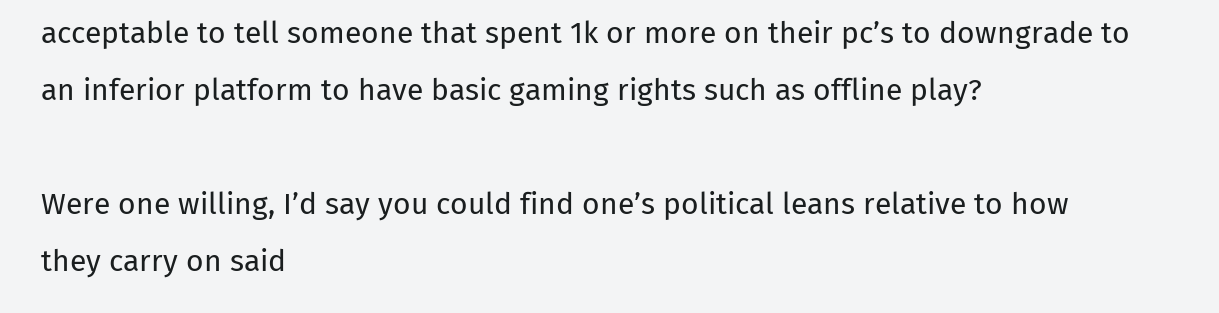acceptable to tell someone that spent 1k or more on their pc’s to downgrade to an inferior platform to have basic gaming rights such as offline play?

Were one willing, I’d say you could find one’s political leans relative to how they carry on said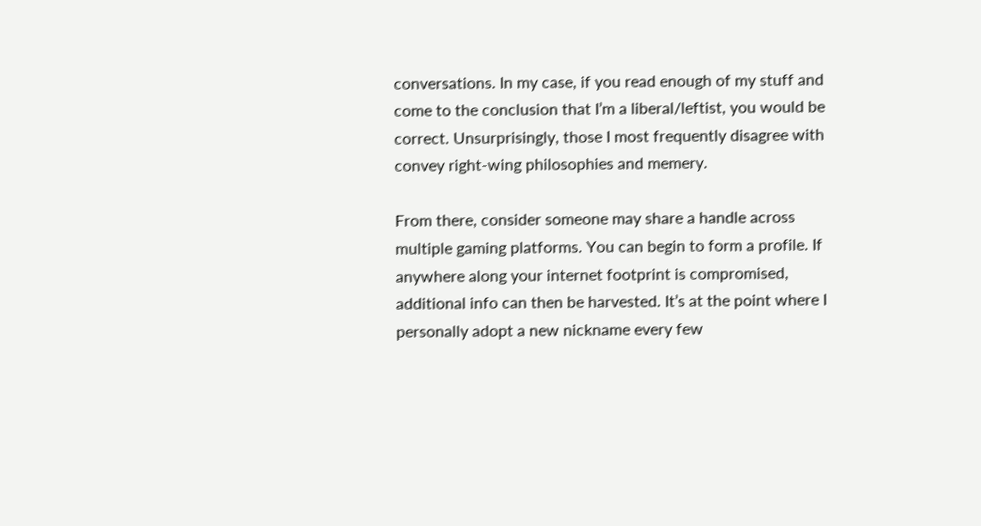conversations. In my case, if you read enough of my stuff and come to the conclusion that I’m a liberal/leftist, you would be correct. Unsurprisingly, those I most frequently disagree with convey right-wing philosophies and memery.

From there, consider someone may share a handle across multiple gaming platforms. You can begin to form a profile. If anywhere along your internet footprint is compromised, additional info can then be harvested. It’s at the point where I personally adopt a new nickname every few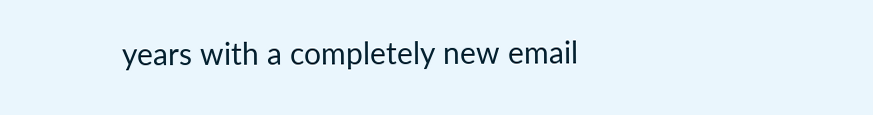years with a completely new email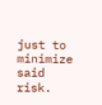just to minimize said risk.